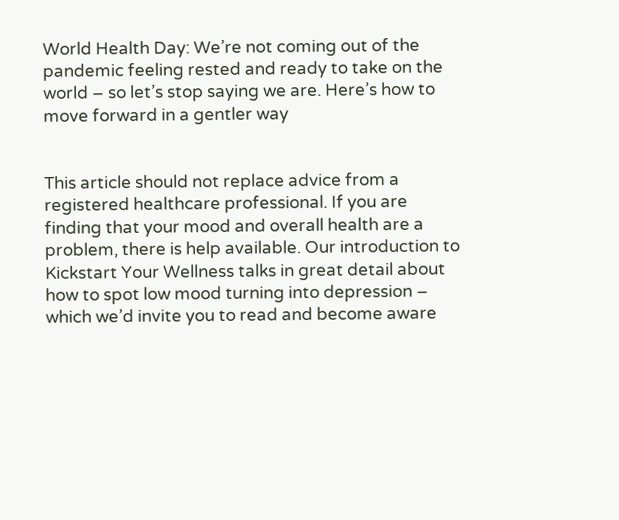World Health Day: We’re not coming out of the pandemic feeling rested and ready to take on the world – so let’s stop saying we are. Here’s how to move forward in a gentler way


This article should not replace advice from a registered healthcare professional. If you are finding that your mood and overall health are a problem, there is help available. Our introduction to Kickstart Your Wellness talks in great detail about how to spot low mood turning into depression – which we’d invite you to read and become aware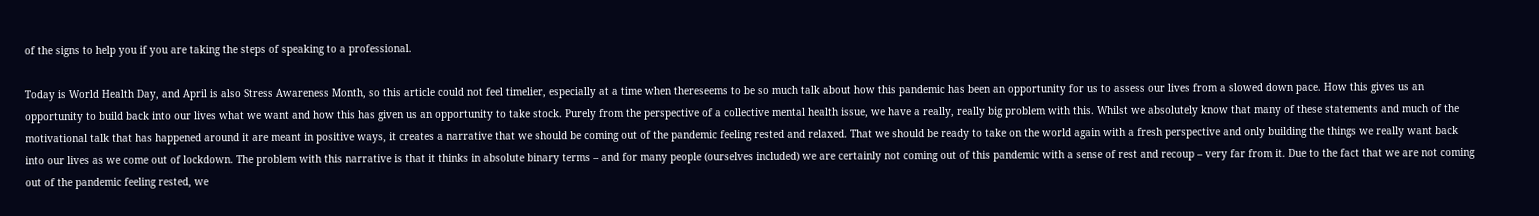of the signs to help you if you are taking the steps of speaking to a professional.

Today is World Health Day, and April is also Stress Awareness Month, so this article could not feel timelier, especially at a time when thereseems to be so much talk about how this pandemic has been an opportunity for us to assess our lives from a slowed down pace. How this gives us an opportunity to build back into our lives what we want and how this has given us an opportunity to take stock. Purely from the perspective of a collective mental health issue, we have a really, really big problem with this. Whilst we absolutely know that many of these statements and much of the motivational talk that has happened around it are meant in positive ways, it creates a narrative that we should be coming out of the pandemic feeling rested and relaxed. That we should be ready to take on the world again with a fresh perspective and only building the things we really want back into our lives as we come out of lockdown. The problem with this narrative is that it thinks in absolute binary terms – and for many people (ourselves included) we are certainly not coming out of this pandemic with a sense of rest and recoup – very far from it. Due to the fact that we are not coming out of the pandemic feeling rested, we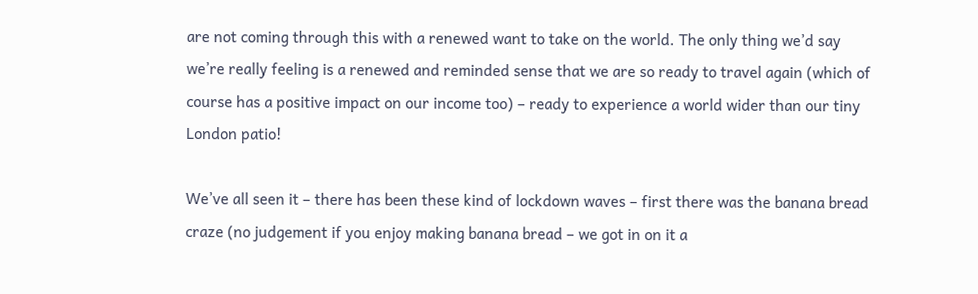are not coming through this with a renewed want to take on the world. The only thing we’d say we’re really feeling is a renewed and reminded sense that we are so ready to travel again (which of course has a positive impact on our income too) – ready to experience a world wider than our tiny London patio!

We’ve all seen it – there has been these kind of lockdown waves – first there was the banana bread craze (no judgement if you enjoy making banana bread – we got in on it a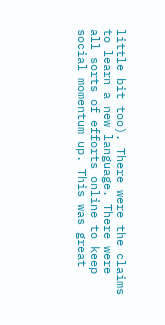little bit too). There were the claims to learn a new language. There were all sorts of efforts online to keep social momentum up. This was great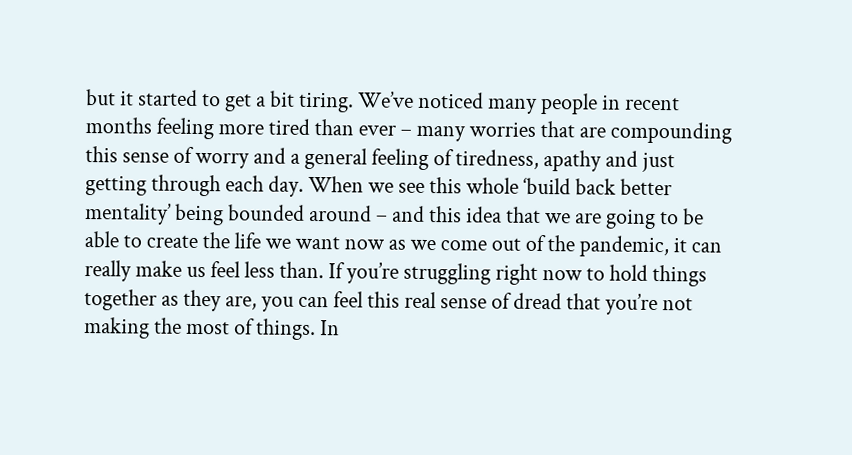but it started to get a bit tiring. We’ve noticed many people in recent months feeling more tired than ever – many worries that are compounding this sense of worry and a general feeling of tiredness, apathy and just getting through each day. When we see this whole ‘build back better mentality’ being bounded around – and this idea that we are going to be able to create the life we want now as we come out of the pandemic, it can really make us feel less than. If you’re struggling right now to hold things together as they are, you can feel this real sense of dread that you’re not making the most of things. In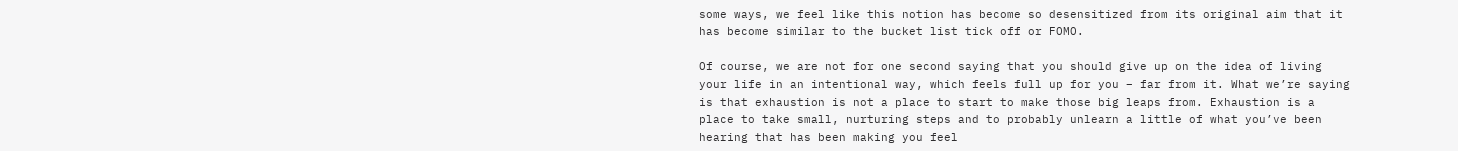some ways, we feel like this notion has become so desensitized from its original aim that it has become similar to the bucket list tick off or FOMO.

Of course, we are not for one second saying that you should give up on the idea of living your life in an intentional way, which feels full up for you – far from it. What we’re saying is that exhaustion is not a place to start to make those big leaps from. Exhaustion is a place to take small, nurturing steps and to probably unlearn a little of what you’ve been hearing that has been making you feel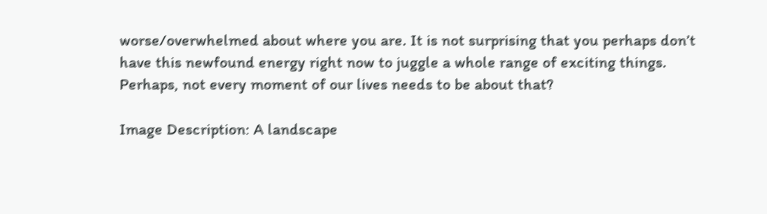worse/overwhelmed about where you are. It is not surprising that you perhaps don’t have this newfound energy right now to juggle a whole range of exciting things. Perhaps, not every moment of our lives needs to be about that?

Image Description: A landscape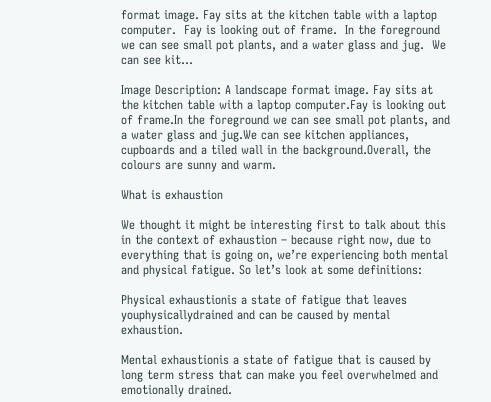format image. Fay sits at the kitchen table with a laptop computer.  Fay is looking out of frame.  In the foreground we can see small pot plants, and a water glass and jug.  We can see kit…

Image Description: A landscape format image. Fay sits at the kitchen table with a laptop computer.Fay is looking out of frame.In the foreground we can see small pot plants, and a water glass and jug.We can see kitchen appliances, cupboards and a tiled wall in the background.Overall, the colours are sunny and warm.

What is exhaustion

We thought it might be interesting first to talk about this in the context of exhaustion – because right now, due to everything that is going on, we’re experiencing both mental and physical fatigue. So let’s look at some definitions:

Physical exhaustionis a state of fatigue that leaves youphysicallydrained and can be caused by mental exhaustion.

Mental exhaustionis a state of fatigue that is caused by long term stress that can make you feel overwhelmed and emotionally drained.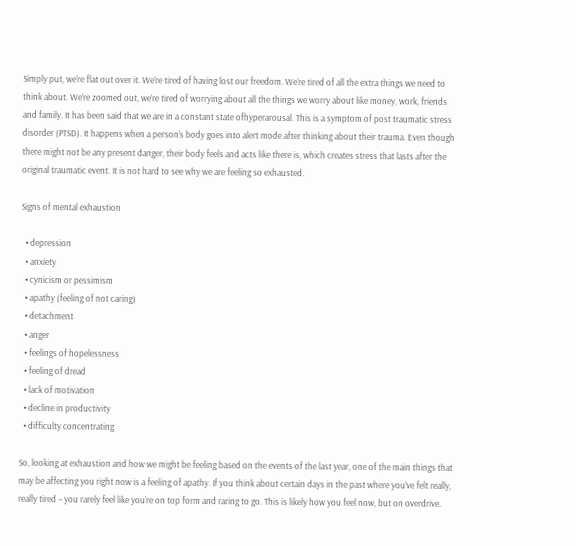Simply put, we’re flat out over it. We’re tired of having lost our freedom. We’re tired of all the extra things we need to think about. We’re zoomed out, we’re tired of worrying about all the things we worry about like money, work, friends and family. It has been said that we are in a constant state ofhyperarousal. This is a symptom of post traumatic stress disorder (PTSD). It happens when a person’s body goes into alert mode after thinking about their trauma. Even though there might not be any present danger, their body feels and acts like there is, which creates stress that lasts after the original traumatic event. It is not hard to see why we are feeling so exhausted.

Signs of mental exhaustion

  • depression
  • anxiety
  • cynicism or pessimism
  • apathy (feeling of not caring)
  • detachment
  • anger
  • feelings of hopelessness
  • feeling of dread
  • lack of motivation
  • decline in productivity
  • difficulty concentrating

So, looking at exhaustion and how we might be feeling based on the events of the last year, one of the main things that may be affecting you right now is a feeling of apathy. If you think about certain days in the past where you’ve felt really, really tired – you rarely feel like you’re on top form and raring to go. This is likely how you feel now, but on overdrive.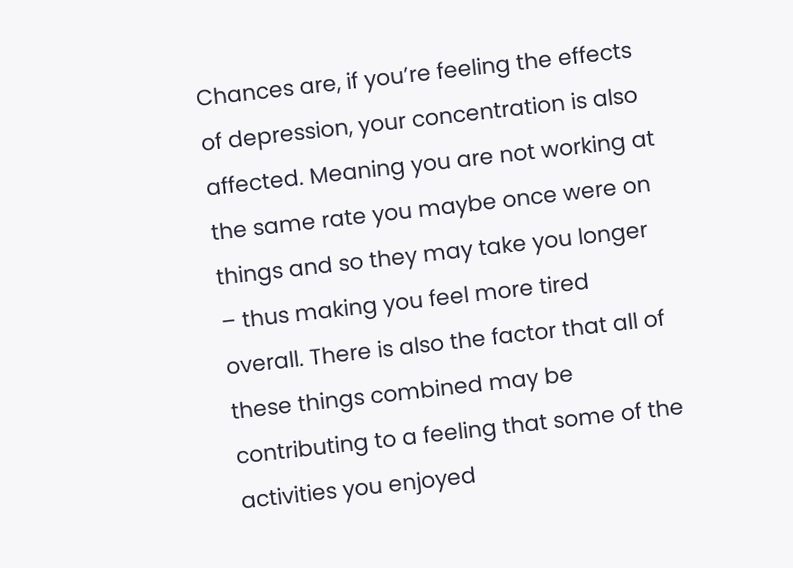Chances are, if you’re feeling the effects of depression, your concentration is also affected. Meaning you are not working at the same rate you maybe once were on things and so they may take you longer – thus making you feel more tired overall. There is also the factor that all of these things combined may be contributing to a feeling that some of the activities you enjoyed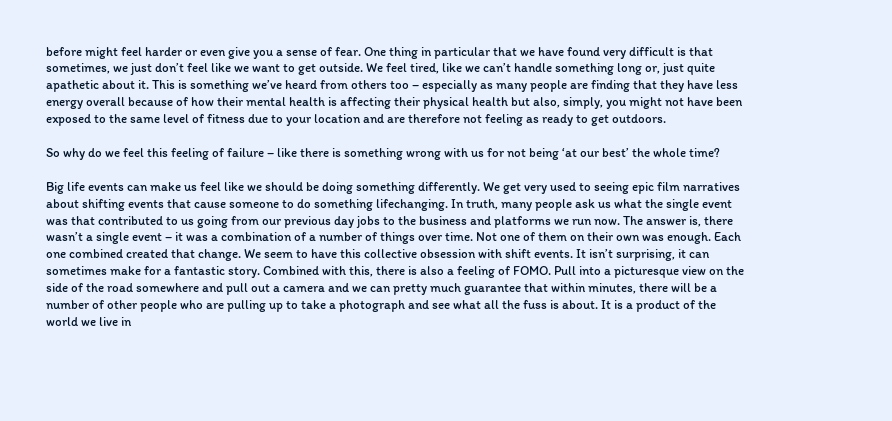before might feel harder or even give you a sense of fear. One thing in particular that we have found very difficult is that sometimes, we just don’t feel like we want to get outside. We feel tired, like we can’t handle something long or, just quite apathetic about it. This is something we’ve heard from others too – especially as many people are finding that they have less energy overall because of how their mental health is affecting their physical health but also, simply, you might not have been exposed to the same level of fitness due to your location and are therefore not feeling as ready to get outdoors.

So why do we feel this feeling of failure – like there is something wrong with us for not being ‘at our best’ the whole time?

Big life events can make us feel like we should be doing something differently. We get very used to seeing epic film narratives about shifting events that cause someone to do something lifechanging. In truth, many people ask us what the single event was that contributed to us going from our previous day jobs to the business and platforms we run now. The answer is, there wasn’t a single event – it was a combination of a number of things over time. Not one of them on their own was enough. Each one combined created that change. We seem to have this collective obsession with shift events. It isn’t surprising, it can sometimes make for a fantastic story. Combined with this, there is also a feeling of FOMO. Pull into a picturesque view on the side of the road somewhere and pull out a camera and we can pretty much guarantee that within minutes, there will be a number of other people who are pulling up to take a photograph and see what all the fuss is about. It is a product of the world we live in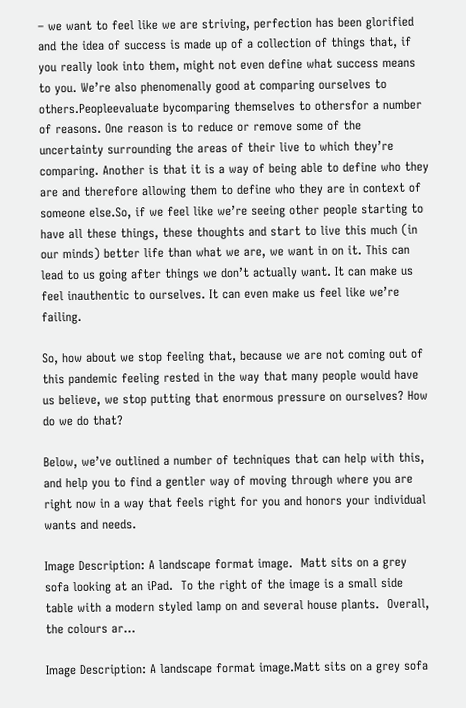– we want to feel like we are striving, perfection has been glorified and the idea of success is made up of a collection of things that, if you really look into them, might not even define what success means to you. We’re also phenomenally good at comparing ourselves to others.Peopleevaluate bycomparing themselves to othersfor a number of reasons. One reason is to reduce or remove some of the uncertainty surrounding the areas of their live to which they’re comparing. Another is that it is a way of being able to define who they are and therefore allowing them to define who they are in context of someone else.So, if we feel like we’re seeing other people starting to have all these things, these thoughts and start to live this much (in our minds) better life than what we are, we want in on it. This can lead to us going after things we don’t actually want. It can make us feel inauthentic to ourselves. It can even make us feel like we’re failing.

So, how about we stop feeling that, because we are not coming out of this pandemic feeling rested in the way that many people would have us believe, we stop putting that enormous pressure on ourselves? How do we do that?

Below, we’ve outlined a number of techniques that can help with this, and help you to find a gentler way of moving through where you are right now in a way that feels right for you and honors your individual wants and needs.

Image Description: A landscape format image.  Matt sits on a grey sofa looking at an iPad.  To the right of the image is a small side table with a modern styled lamp on and several house plants.  Overall, the colours ar…

Image Description: A landscape format image.Matt sits on a grey sofa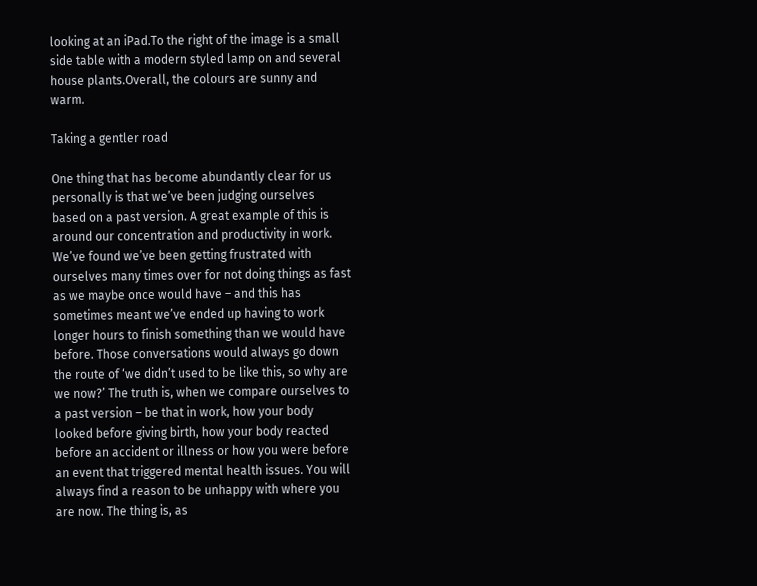looking at an iPad.To the right of the image is a small side table with a modern styled lamp on and several house plants.Overall, the colours are sunny and warm.

Taking a gentler road

One thing that has become abundantly clear for us personally is that we’ve been judging ourselves based on a past version. A great example of this is around our concentration and productivity in work. We’ve found we’ve been getting frustrated with ourselves many times over for not doing things as fast as we maybe once would have – and this has sometimes meant we’ve ended up having to work longer hours to finish something than we would have before. Those conversations would always go down the route of ‘we didn’t used to be like this, so why are we now?’ The truth is, when we compare ourselves to a past version – be that in work, how your body looked before giving birth, how your body reacted before an accident or illness or how you were before an event that triggered mental health issues. You will always find a reason to be unhappy with where you are now. The thing is, as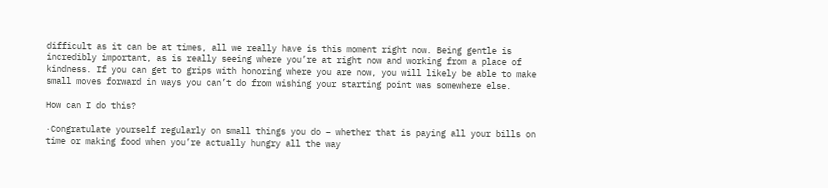difficult as it can be at times, all we really have is this moment right now. Being gentle is incredibly important, as is really seeing where you’re at right now and working from a place of kindness. If you can get to grips with honoring where you are now, you will likely be able to make small moves forward in ways you can’t do from wishing your starting point was somewhere else.

How can I do this?

·Congratulate yourself regularly on small things you do – whether that is paying all your bills on time or making food when you’re actually hungry all the way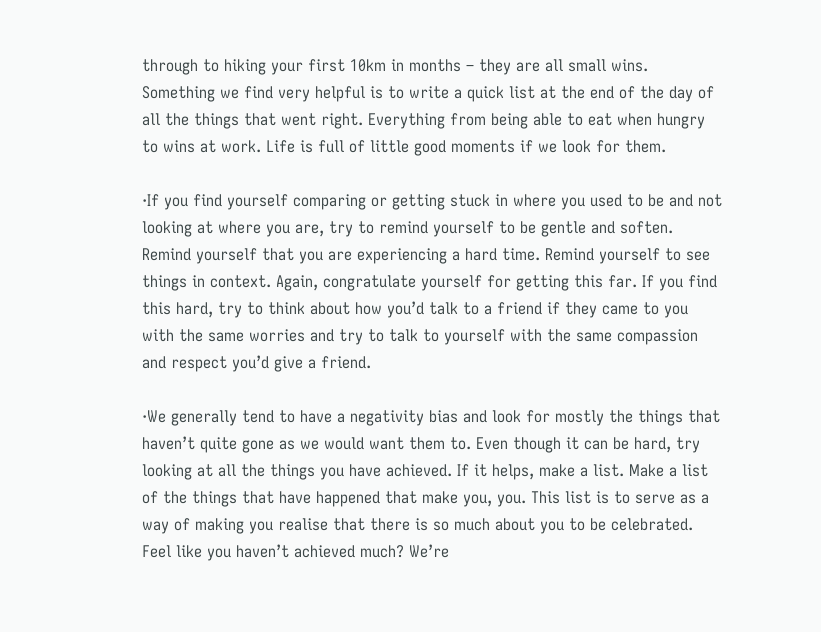through to hiking your first 10km in months – they are all small wins. Something we find very helpful is to write a quick list at the end of the day of all the things that went right. Everything from being able to eat when hungry to wins at work. Life is full of little good moments if we look for them.

·If you find yourself comparing or getting stuck in where you used to be and not looking at where you are, try to remind yourself to be gentle and soften. Remind yourself that you are experiencing a hard time. Remind yourself to see things in context. Again, congratulate yourself for getting this far. If you find this hard, try to think about how you’d talk to a friend if they came to you with the same worries and try to talk to yourself with the same compassion and respect you’d give a friend.

·We generally tend to have a negativity bias and look for mostly the things that haven’t quite gone as we would want them to. Even though it can be hard, try looking at all the things you have achieved. If it helps, make a list. Make a list of the things that have happened that make you, you. This list is to serve as a way of making you realise that there is so much about you to be celebrated. Feel like you haven’t achieved much? We’re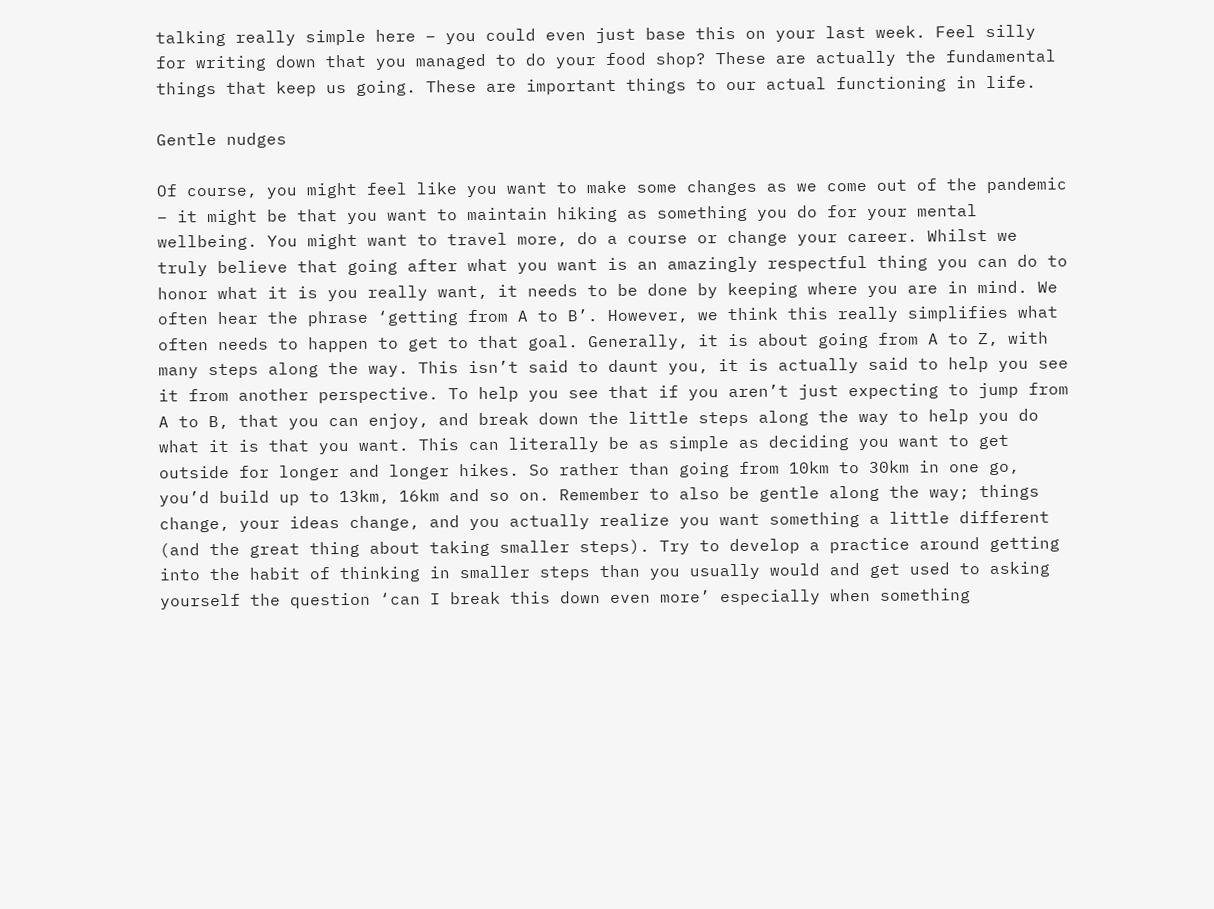talking really simple here – you could even just base this on your last week. Feel silly for writing down that you managed to do your food shop? These are actually the fundamental things that keep us going. These are important things to our actual functioning in life.

Gentle nudges

Of course, you might feel like you want to make some changes as we come out of the pandemic – it might be that you want to maintain hiking as something you do for your mental wellbeing. You might want to travel more, do a course or change your career. Whilst we truly believe that going after what you want is an amazingly respectful thing you can do to honor what it is you really want, it needs to be done by keeping where you are in mind. We often hear the phrase ‘getting from A to B’. However, we think this really simplifies what often needs to happen to get to that goal. Generally, it is about going from A to Z, with many steps along the way. This isn’t said to daunt you, it is actually said to help you see it from another perspective. To help you see that if you aren’t just expecting to jump from A to B, that you can enjoy, and break down the little steps along the way to help you do what it is that you want. This can literally be as simple as deciding you want to get outside for longer and longer hikes. So rather than going from 10km to 30km in one go, you’d build up to 13km, 16km and so on. Remember to also be gentle along the way; things change, your ideas change, and you actually realize you want something a little different (and the great thing about taking smaller steps). Try to develop a practice around getting into the habit of thinking in smaller steps than you usually would and get used to asking yourself the question ‘can I break this down even more’ especially when something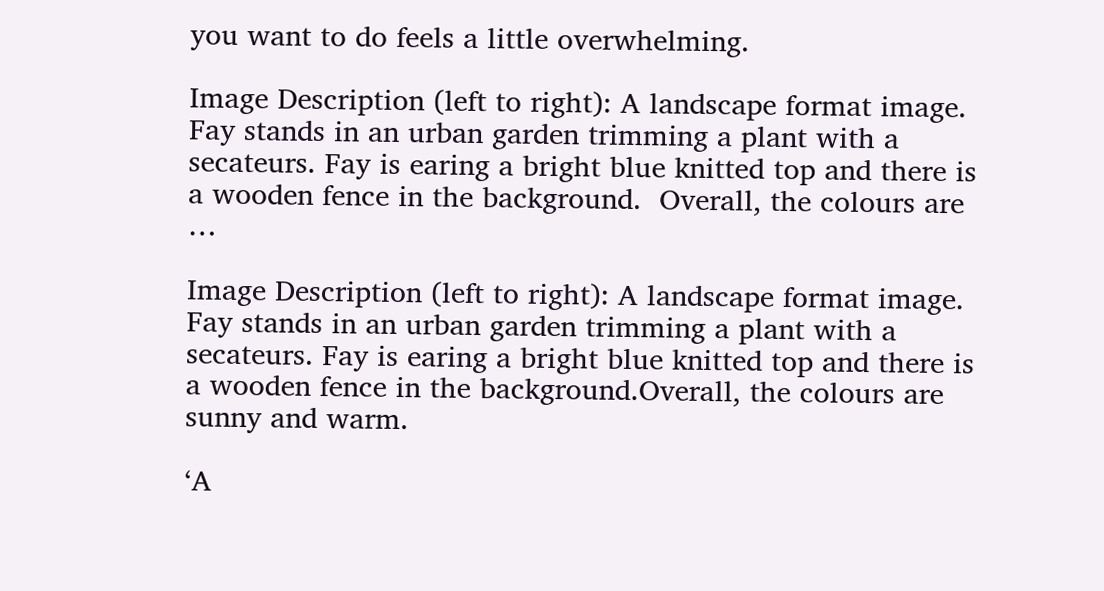you want to do feels a little overwhelming.

Image Description (left to right): A landscape format image. Fay stands in an urban garden trimming a plant with a secateurs. Fay is earing a bright blue knitted top and there is a wooden fence in the background.  Overall, the colours are …

Image Description (left to right): A landscape format image. Fay stands in an urban garden trimming a plant with a secateurs. Fay is earing a bright blue knitted top and there is a wooden fence in the background.Overall, the colours are sunny and warm.

‘A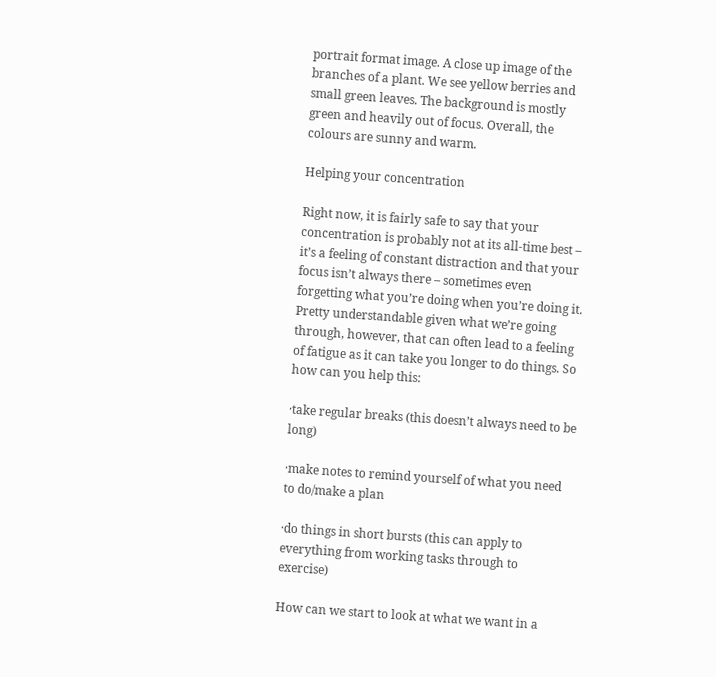portrait format image. A close up image of the branches of a plant. We see yellow berries and small green leaves. The background is mostly green and heavily out of focus. Overall, the colours are sunny and warm.

Helping your concentration

Right now, it is fairly safe to say that your concentration is probably not at its all-time best – it’s a feeling of constant distraction and that your focus isn’t always there – sometimes even forgetting what you’re doing when you’re doing it. Pretty understandable given what we’re going through, however, that can often lead to a feeling of fatigue as it can take you longer to do things. So how can you help this:

·take regular breaks (this doesn’t always need to be long)

·make notes to remind yourself of what you need to do/make a plan

·do things in short bursts (this can apply to everything from working tasks through to exercise)

How can we start to look at what we want in a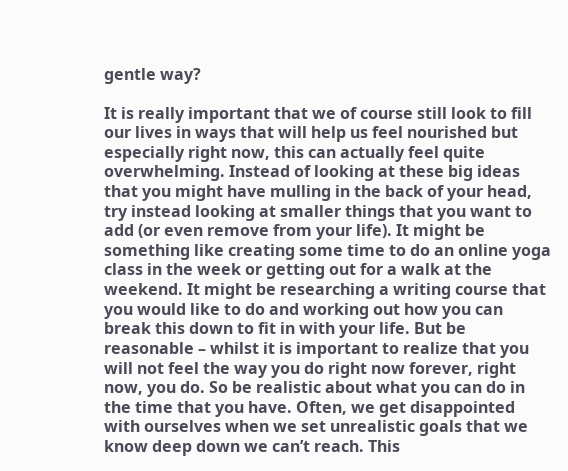gentle way?

It is really important that we of course still look to fill our lives in ways that will help us feel nourished but especially right now, this can actually feel quite overwhelming. Instead of looking at these big ideas that you might have mulling in the back of your head, try instead looking at smaller things that you want to add (or even remove from your life). It might be something like creating some time to do an online yoga class in the week or getting out for a walk at the weekend. It might be researching a writing course that you would like to do and working out how you can break this down to fit in with your life. But be reasonable – whilst it is important to realize that you will not feel the way you do right now forever, right now, you do. So be realistic about what you can do in the time that you have. Often, we get disappointed with ourselves when we set unrealistic goals that we know deep down we can’t reach. This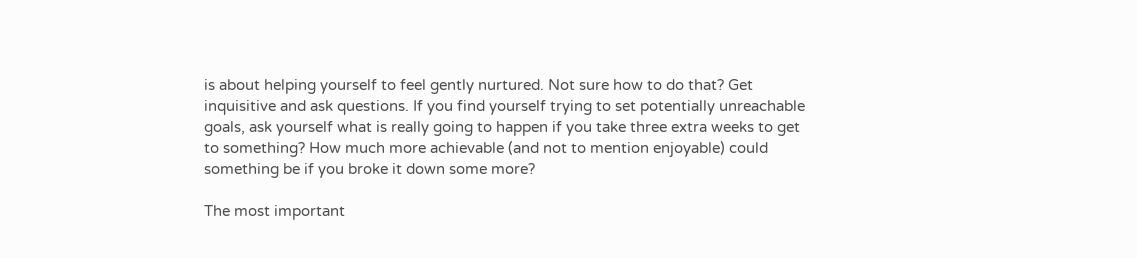is about helping yourself to feel gently nurtured. Not sure how to do that? Get inquisitive and ask questions. If you find yourself trying to set potentially unreachable goals, ask yourself what is really going to happen if you take three extra weeks to get to something? How much more achievable (and not to mention enjoyable) could something be if you broke it down some more?

The most important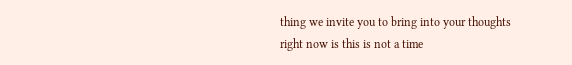thing we invite you to bring into your thoughts right now is this is not a time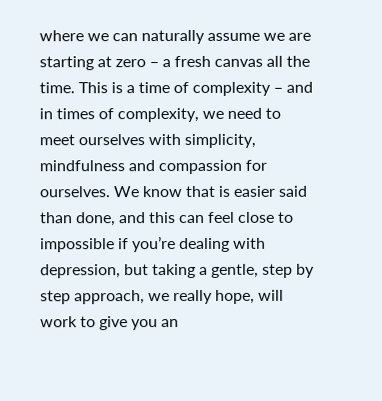where we can naturally assume we are starting at zero – a fresh canvas all the time. This is a time of complexity – and in times of complexity, we need to meet ourselves with simplicity, mindfulness and compassion for ourselves. We know that is easier said than done, and this can feel close to impossible if you’re dealing with depression, but taking a gentle, step by step approach, we really hope, will work to give you an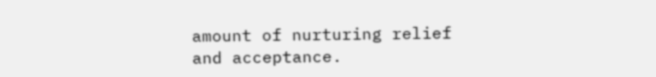amount of nurturing relief and acceptance.